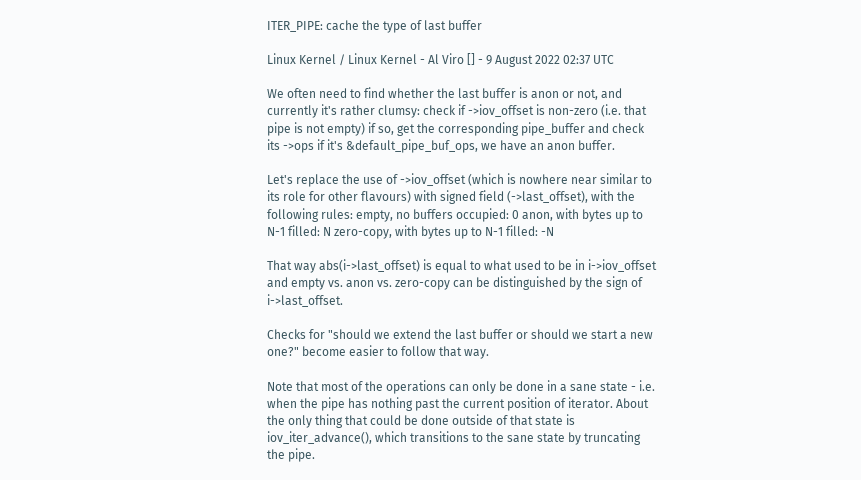ITER_PIPE: cache the type of last buffer

Linux Kernel / Linux Kernel - Al Viro [] - 9 August 2022 02:37 UTC

We often need to find whether the last buffer is anon or not, and currently it's rather clumsy: check if ->iov_offset is non-zero (i.e. that pipe is not empty) if so, get the corresponding pipe_buffer and check its ->ops if it's &default_pipe_buf_ops, we have an anon buffer.

Let's replace the use of ->iov_offset (which is nowhere near similar to its role for other flavours) with signed field (->last_offset), with the following rules: empty, no buffers occupied: 0 anon, with bytes up to N-1 filled: N zero-copy, with bytes up to N-1 filled: -N

That way abs(i->last_offset) is equal to what used to be in i->iov_offset and empty vs. anon vs. zero-copy can be distinguished by the sign of i->last_offset.

Checks for "should we extend the last buffer or should we start a new one?" become easier to follow that way.

Note that most of the operations can only be done in a sane state - i.e. when the pipe has nothing past the current position of iterator. About the only thing that could be done outside of that state is iov_iter_advance(), which transitions to the sane state by truncating the pipe.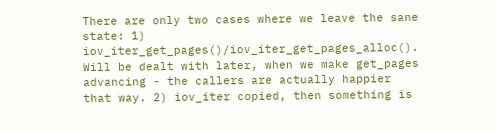There are only two cases where we leave the sane state: 1) iov_iter_get_pages()/iov_iter_get_pages_alloc(). Will be dealt with later, when we make get_pages advancing - the callers are actually happier that way. 2) iov_iter copied, then something is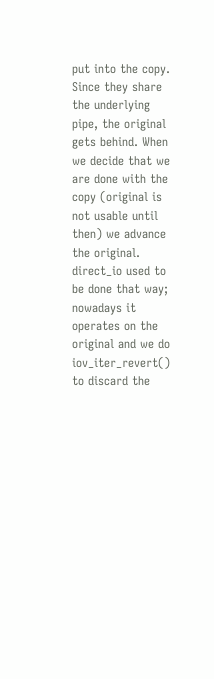put into the copy. Since they share the underlying pipe, the original gets behind. When we decide that we are done with the copy (original is not usable until then) we advance the original. direct_io used to be done that way; nowadays it operates on the original and we do iov_iter_revert() to discard the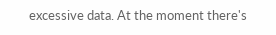excessive data. At the moment there's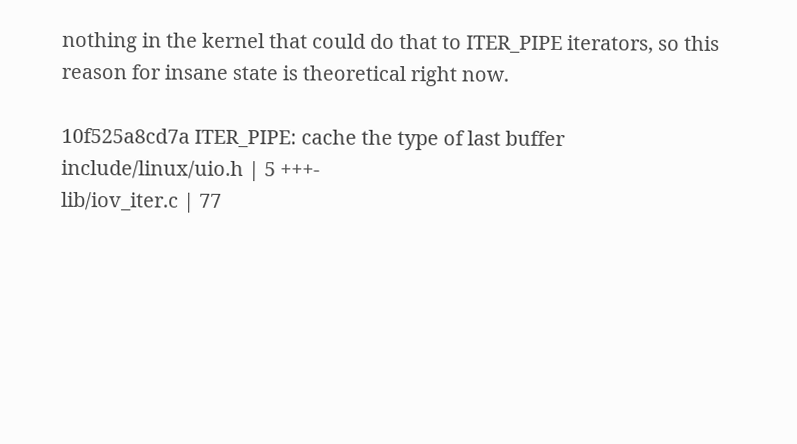nothing in the kernel that could do that to ITER_PIPE iterators, so this reason for insane state is theoretical right now.

10f525a8cd7a ITER_PIPE: cache the type of last buffer
include/linux/uio.h | 5 +++-
lib/iov_iter.c | 77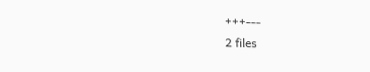+++---
2 files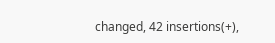changed, 42 insertions(+),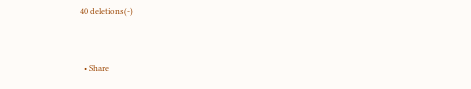40 deletions(-)


  • Share